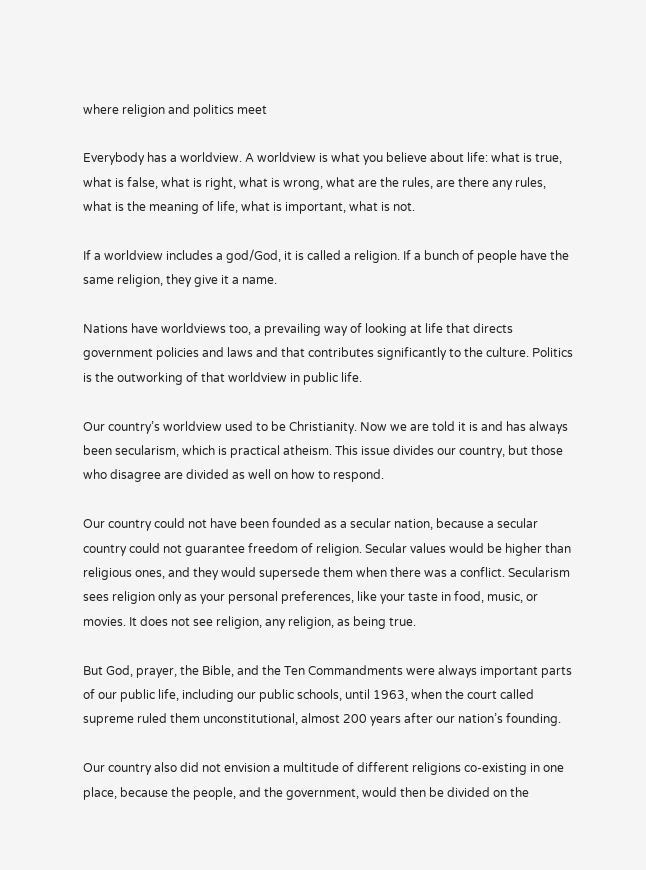where religion and politics meet

Everybody has a worldview. A worldview is what you believe about life: what is true, what is false, what is right, what is wrong, what are the rules, are there any rules, what is the meaning of life, what is important, what is not.

If a worldview includes a god/God, it is called a religion. If a bunch of people have the same religion, they give it a name.

Nations have worldviews too, a prevailing way of looking at life that directs government policies and laws and that contributes significantly to the culture. Politics is the outworking of that worldview in public life.

Our country’s worldview used to be Christianity. Now we are told it is and has always been secularism, which is practical atheism. This issue divides our country, but those who disagree are divided as well on how to respond.

Our country could not have been founded as a secular nation, because a secular country could not guarantee freedom of religion. Secular values would be higher than religious ones, and they would supersede them when there was a conflict. Secularism sees religion only as your personal preferences, like your taste in food, music, or movies. It does not see religion, any religion, as being true.

But God, prayer, the Bible, and the Ten Commandments were always important parts of our public life, including our public schools, until 1963, when the court called supreme ruled them unconstitutional, almost 200 years after our nation’s founding.

Our country also did not envision a multitude of different religions co-existing in one place, because the people, and the government, would then be divided on the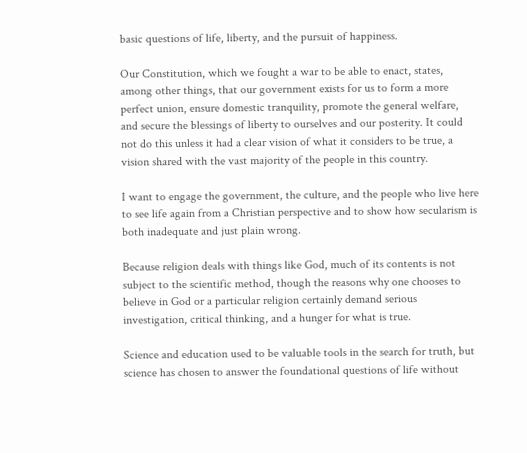basic questions of life, liberty, and the pursuit of happiness.

Our Constitution, which we fought a war to be able to enact, states, among other things, that our government exists for us to form a more perfect union, ensure domestic tranquility, promote the general welfare, and secure the blessings of liberty to ourselves and our posterity. It could not do this unless it had a clear vision of what it considers to be true, a vision shared with the vast majority of the people in this country.

I want to engage the government, the culture, and the people who live here to see life again from a Christian perspective and to show how secularism is both inadequate and just plain wrong.

Because religion deals with things like God, much of its contents is not subject to the scientific method, though the reasons why one chooses to believe in God or a particular religion certainly demand serious investigation, critical thinking, and a hunger for what is true.

Science and education used to be valuable tools in the search for truth, but science has chosen to answer the foundational questions of life without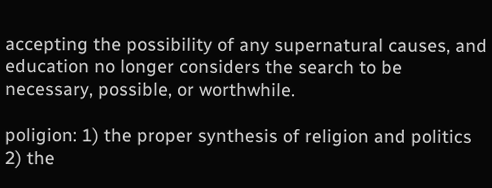accepting the possibility of any supernatural causes, and education no longer considers the search to be necessary, possible, or worthwhile.

poligion: 1) the proper synthesis of religion and politics 2) the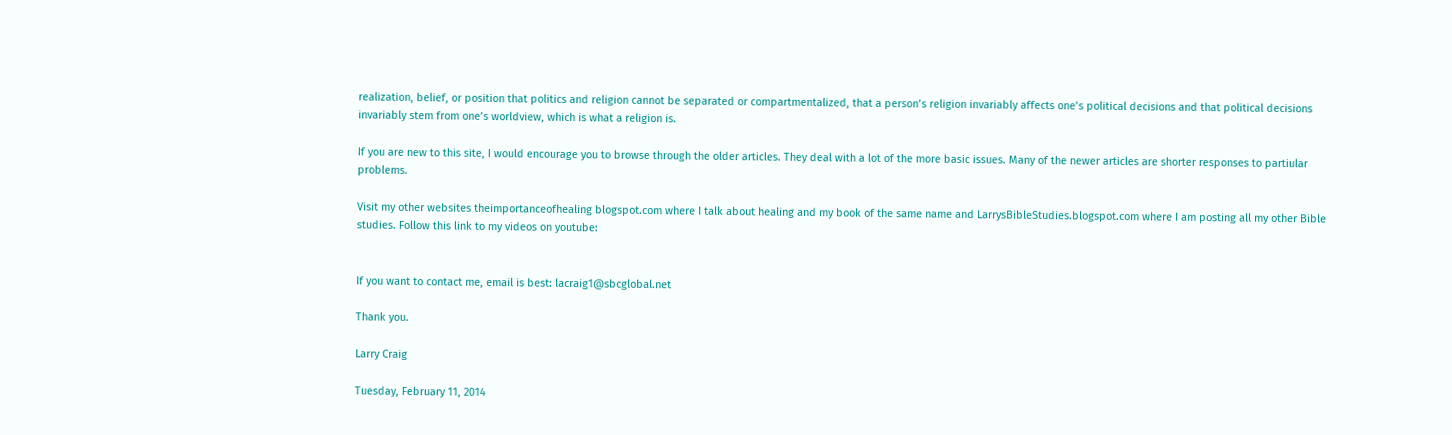realization, belief, or position that politics and religion cannot be separated or compartmentalized, that a person’s religion invariably affects one’s political decisions and that political decisions invariably stem from one’s worldview, which is what a religion is.

If you are new to this site, I would encourage you to browse through the older articles. They deal with a lot of the more basic issues. Many of the newer articles are shorter responses to partiular problems.

Visit my other websites theimportanceofhealing blogspot.com where I talk about healing and my book of the same name and LarrysBibleStudies.blogspot.com where I am posting all my other Bible studies. Follow this link to my videos on youtube:


If you want to contact me, email is best: lacraig1@sbcglobal.net

Thank you.

Larry Craig

Tuesday, February 11, 2014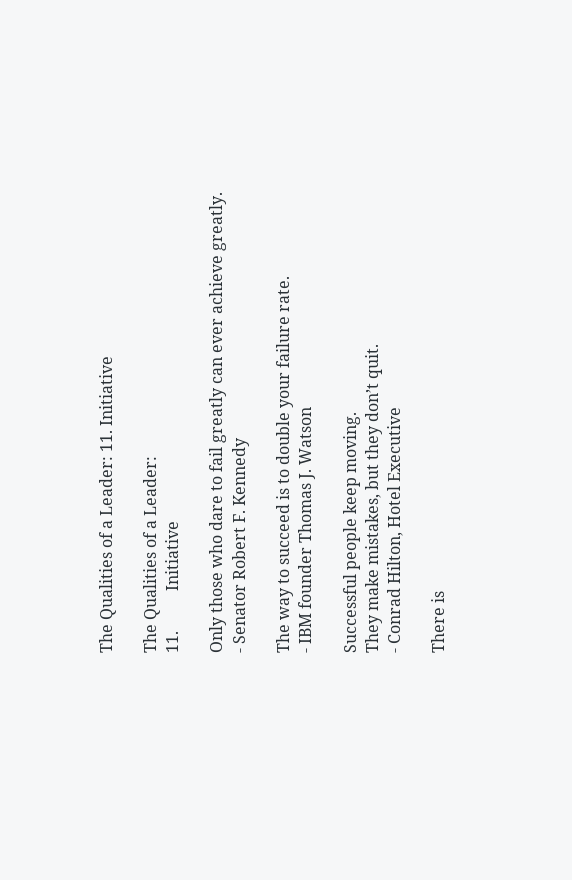The Qualities of a Leader: 11. Initiative

The Qualities of a Leader:
11.          Initiative

Only those who dare to fail greatly can ever achieve greatly.
- Senator Robert F. Kennedy

The way to succeed is to double your failure rate.
- IBM founder Thomas J. Watson

Successful people keep moving.
They make mistakes, but they don’t quit.
- Conrad Hilton, Hotel Executive

There is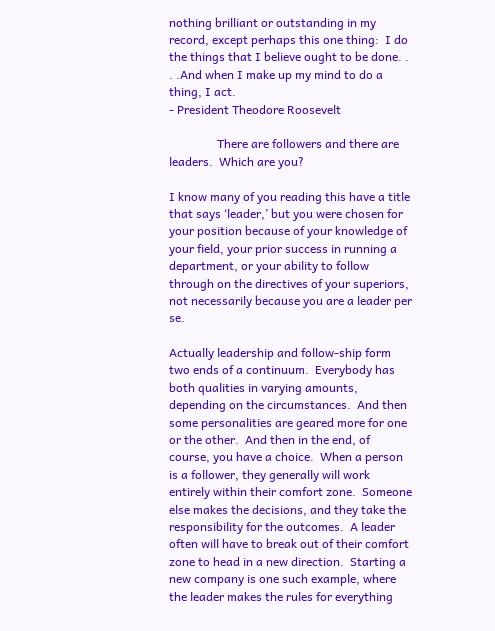nothing brilliant or outstanding in my record, except perhaps this one thing:  I do the things that I believe ought to be done. . . .And when I make up my mind to do a thing, I act.
- President Theodore Roosevelt

                There are followers and there are leaders.  Which are you?

I know many of you reading this have a title that says ‘leader,’ but you were chosen for your position because of your knowledge of your field, your prior success in running a department, or your ability to follow through on the directives of your superiors, not necessarily because you are a leader per se.

Actually leadership and follow-ship form two ends of a continuum.  Everybody has both qualities in varying amounts, depending on the circumstances.  And then some personalities are geared more for one or the other.  And then in the end, of course, you have a choice.  When a person is a follower, they generally will work entirely within their comfort zone.  Someone else makes the decisions, and they take the responsibility for the outcomes.  A leader often will have to break out of their comfort zone to head in a new direction.  Starting a new company is one such example, where the leader makes the rules for everything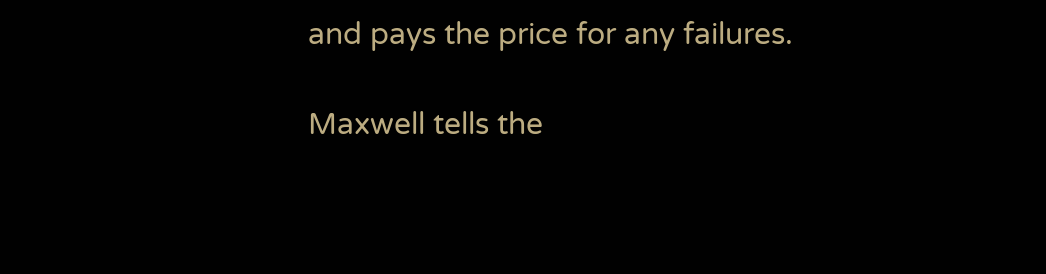and pays the price for any failures.

Maxwell tells the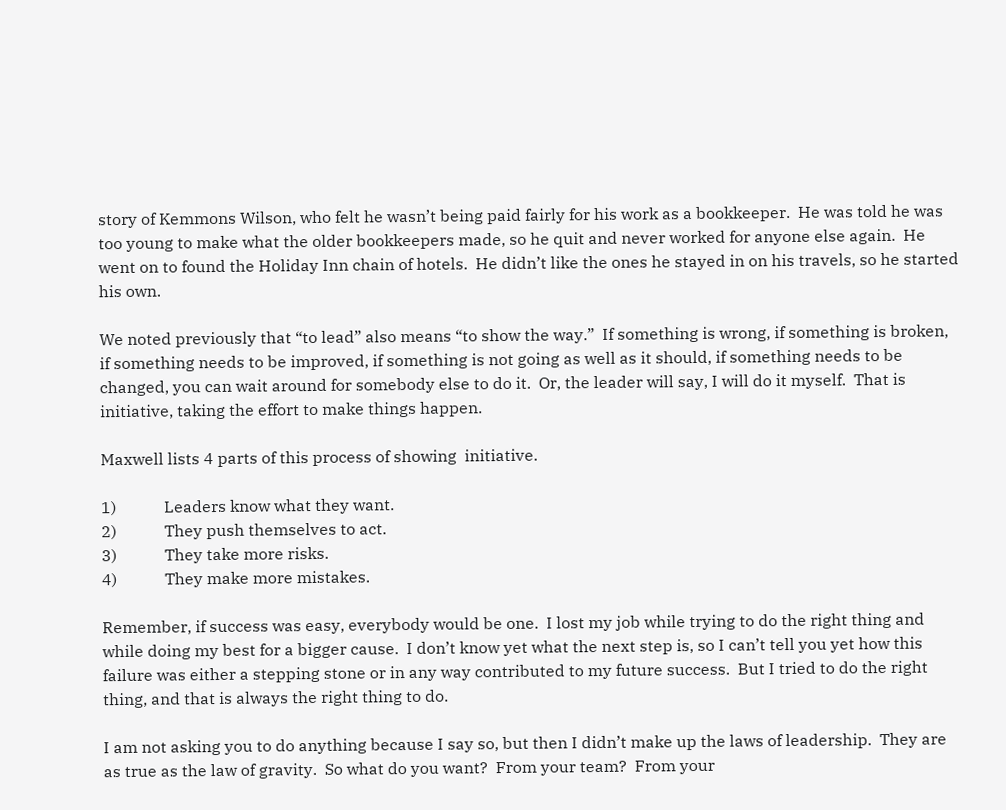story of Kemmons Wilson, who felt he wasn’t being paid fairly for his work as a bookkeeper.  He was told he was too young to make what the older bookkeepers made, so he quit and never worked for anyone else again.  He went on to found the Holiday Inn chain of hotels.  He didn’t like the ones he stayed in on his travels, so he started his own.

We noted previously that “to lead” also means “to show the way.”  If something is wrong, if something is broken, if something needs to be improved, if something is not going as well as it should, if something needs to be changed, you can wait around for somebody else to do it.  Or, the leader will say, I will do it myself.  That is initiative, taking the effort to make things happen.

Maxwell lists 4 parts of this process of showing  initiative.

1)            Leaders know what they want.
2)            They push themselves to act.
3)            They take more risks.
4)            They make more mistakes.

Remember, if success was easy, everybody would be one.  I lost my job while trying to do the right thing and while doing my best for a bigger cause.  I don’t know yet what the next step is, so I can’t tell you yet how this failure was either a stepping stone or in any way contributed to my future success.  But I tried to do the right thing, and that is always the right thing to do.

I am not asking you to do anything because I say so, but then I didn’t make up the laws of leadership.  They are as true as the law of gravity.  So what do you want?  From your team?  From your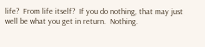life?  From life itself?  If you do nothing, that may just well be what you get in return.  Nothing.